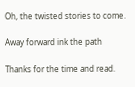Oh, the twisted stories to come.

Away forward ink the path

Thanks for the time and read.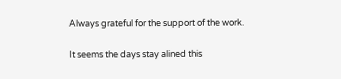Always grateful for the support of the work.

It seems the days stay alined this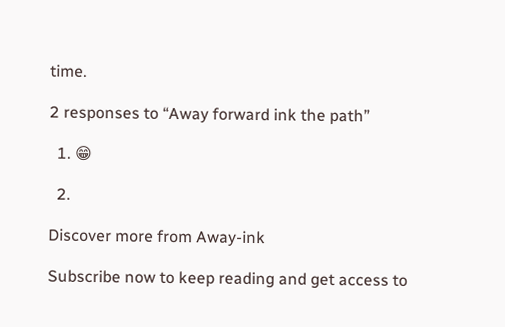time.

2 responses to “Away forward ink the path”

  1. 😁

  2.

Discover more from Away-ink

Subscribe now to keep reading and get access to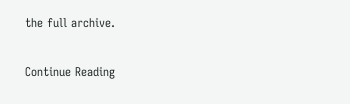the full archive.

Continue Reading